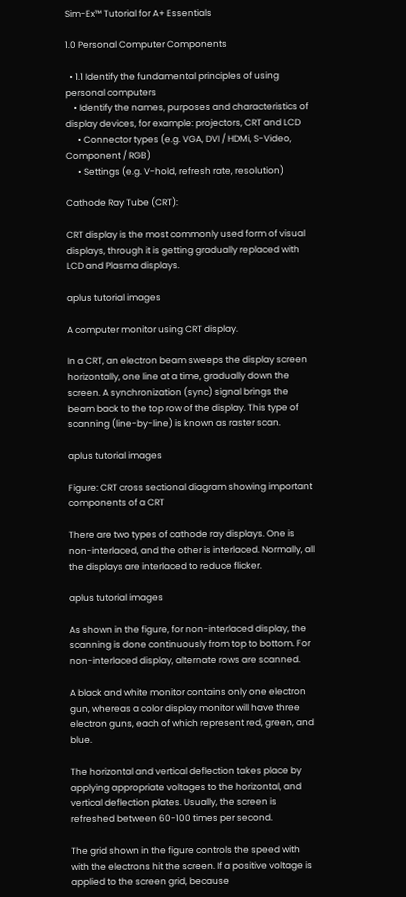Sim-Ex™ Tutorial for A+ Essentials

1.0 Personal Computer Components

  • 1.1 Identify the fundamental principles of using personal computers
    • Identify the names, purposes and characteristics of display devices, for example: projectors, CRT and LCD
      • Connector types (e.g. VGA, DVI / HDMi, S-Video, Component / RGB)
      • Settings (e.g. V-hold, refresh rate, resolution)

Cathode Ray Tube (CRT):

CRT display is the most commonly used form of visual displays, through it is getting gradually replaced with LCD and Plasma displays.

aplus tutorial images

A computer monitor using CRT display.

In a CRT, an electron beam sweeps the display screen horizontally, one line at a time, gradually down the screen. A synchronization (sync) signal brings the beam back to the top row of the display. This type of scanning (line-by-line) is known as raster scan.

aplus tutorial images

Figure: CRT cross sectional diagram showing important components of a CRT

There are two types of cathode ray displays. One is non-interlaced, and the other is interlaced. Normally, all the displays are interlaced to reduce flicker.

aplus tutorial images

As shown in the figure, for non-interlaced display, the scanning is done continuously from top to bottom. For non-interlaced display, alternate rows are scanned.

A black and white monitor contains only one electron gun, whereas a color display monitor will have three electron guns, each of which represent red, green, and blue.

The horizontal and vertical deflection takes place by applying appropriate voltages to the horizontal, and vertical deflection plates. Usually, the screen is refreshed between 60-100 times per second.

The grid shown in the figure controls the speed with with the electrons hit the screen. If a positive voltage is applied to the screen grid, because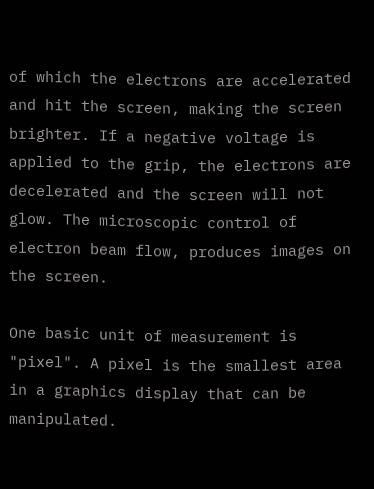of which the electrons are accelerated and hit the screen, making the screen brighter. If a negative voltage is applied to the grip, the electrons are decelerated and the screen will not glow. The microscopic control of electron beam flow, produces images on the screen.

One basic unit of measurement is "pixel". A pixel is the smallest area in a graphics display that can be manipulated.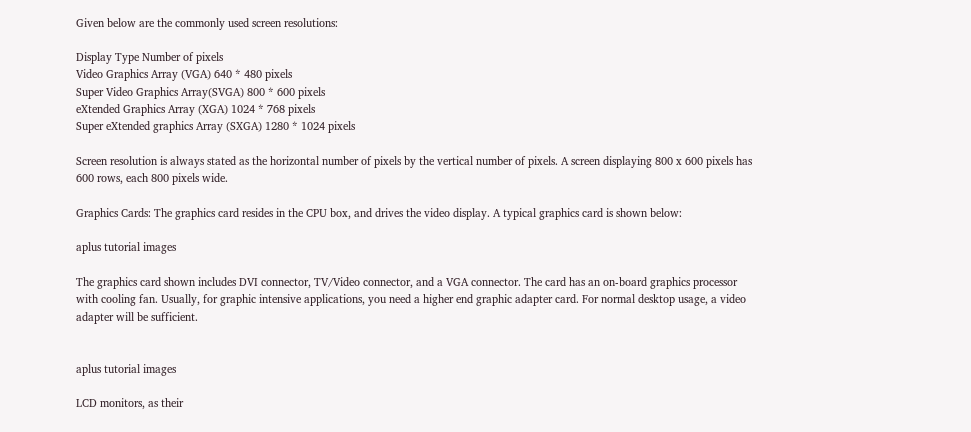Given below are the commonly used screen resolutions:

Display Type Number of pixels
Video Graphics Array (VGA) 640 * 480 pixels
Super Video Graphics Array(SVGA) 800 * 600 pixels
eXtended Graphics Array (XGA) 1024 * 768 pixels
Super eXtended graphics Array (SXGA) 1280 * 1024 pixels

Screen resolution is always stated as the horizontal number of pixels by the vertical number of pixels. A screen displaying 800 x 600 pixels has 600 rows, each 800 pixels wide.

Graphics Cards: The graphics card resides in the CPU box, and drives the video display. A typical graphics card is shown below:

aplus tutorial images

The graphics card shown includes DVI connector, TV/Video connector, and a VGA connector. The card has an on-board graphics processor with cooling fan. Usually, for graphic intensive applications, you need a higher end graphic adapter card. For normal desktop usage, a video adapter will be sufficient.


aplus tutorial images

LCD monitors, as their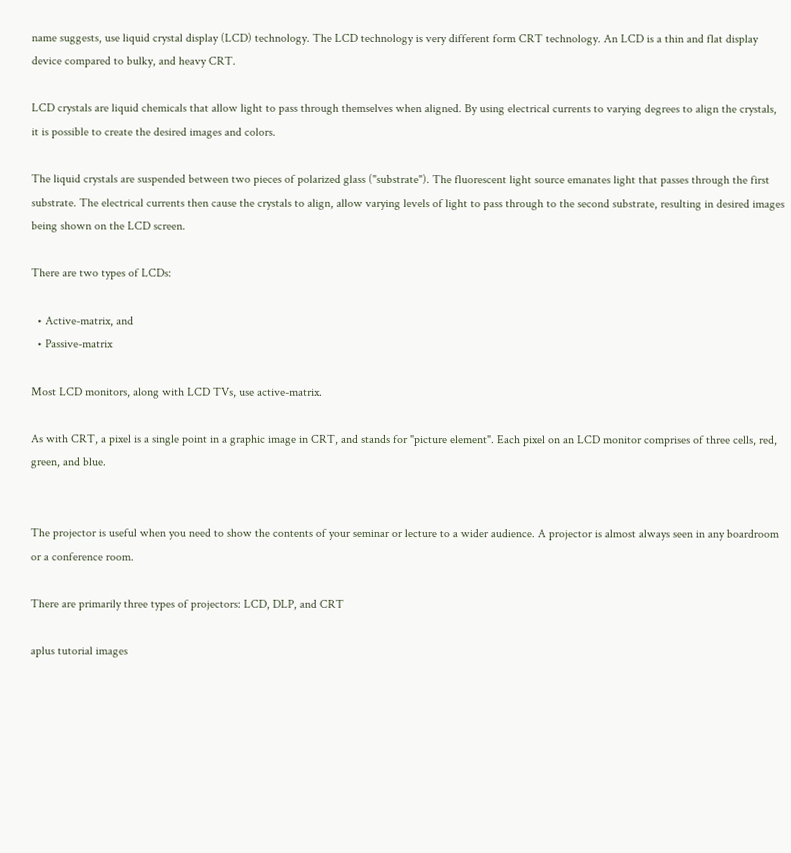name suggests, use liquid crystal display (LCD) technology. The LCD technology is very different form CRT technology. An LCD is a thin and flat display device compared to bulky, and heavy CRT.

LCD crystals are liquid chemicals that allow light to pass through themselves when aligned. By using electrical currents to varying degrees to align the crystals, it is possible to create the desired images and colors.

The liquid crystals are suspended between two pieces of polarized glass ("substrate"). The fluorescent light source emanates light that passes through the first substrate. The electrical currents then cause the crystals to align, allow varying levels of light to pass through to the second substrate, resulting in desired images being shown on the LCD screen.

There are two types of LCDs:

  • Active-matrix, and
  • Passive-matrix

Most LCD monitors, along with LCD TVs, use active-matrix.

As with CRT, a pixel is a single point in a graphic image in CRT, and stands for "picture element". Each pixel on an LCD monitor comprises of three cells, red, green, and blue.


The projector is useful when you need to show the contents of your seminar or lecture to a wider audience. A projector is almost always seen in any boardroom or a conference room.

There are primarily three types of projectors: LCD, DLP, and CRT

aplus tutorial images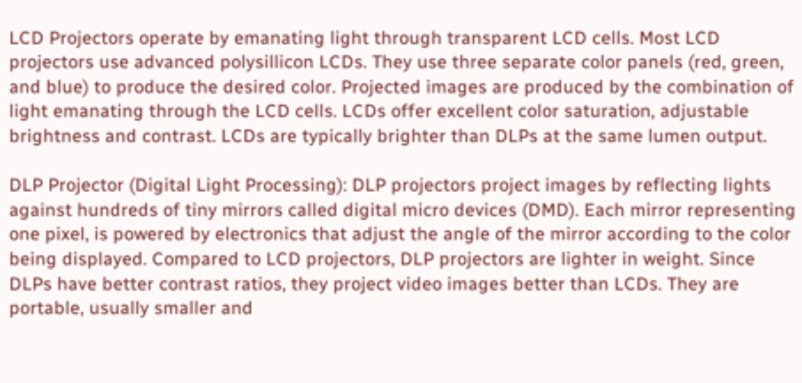LCD Projectors operate by emanating light through transparent LCD cells. Most LCD projectors use advanced polysillicon LCDs. They use three separate color panels (red, green, and blue) to produce the desired color. Projected images are produced by the combination of light emanating through the LCD cells. LCDs offer excellent color saturation, adjustable brightness and contrast. LCDs are typically brighter than DLPs at the same lumen output.

DLP Projector (Digital Light Processing): DLP projectors project images by reflecting lights against hundreds of tiny mirrors called digital micro devices (DMD). Each mirror representing one pixel, is powered by electronics that adjust the angle of the mirror according to the color being displayed. Compared to LCD projectors, DLP projectors are lighter in weight. Since DLPs have better contrast ratios, they project video images better than LCDs. They are portable, usually smaller and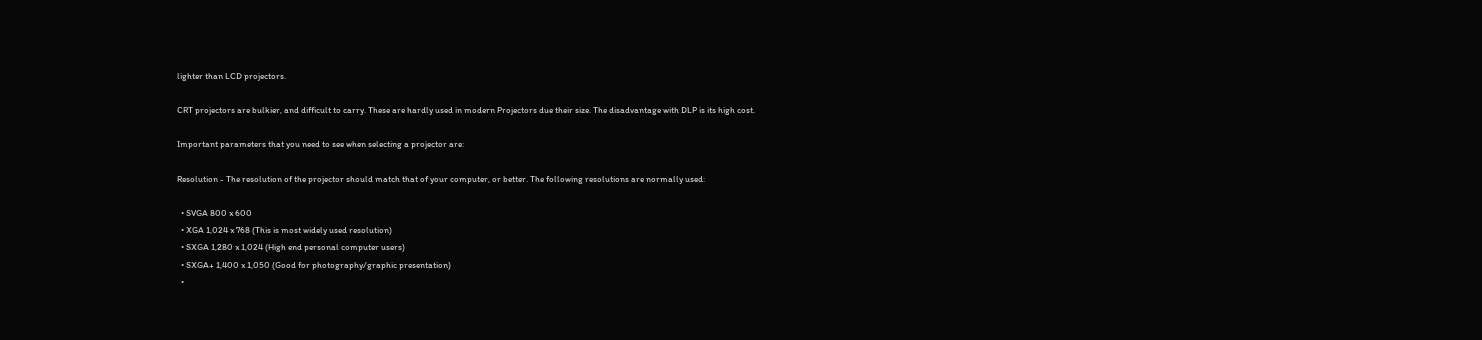lighter than LCD projectors.

CRT projectors are bulkier, and difficult to carry. These are hardly used in modern Projectors due their size. The disadvantage with DLP is its high cost.

Important parameters that you need to see when selecting a projector are:

Resolution - The resolution of the projector should match that of your computer, or better. The following resolutions are normally used:

  • SVGA 800 x 600
  • XGA 1,024 x 768 (This is most widely used resolution)
  • SXGA 1,280 x 1,024 (High end personal computer users)
  • SXGA+ 1,400 x 1,050 (Good for photography/graphic presentation)
  •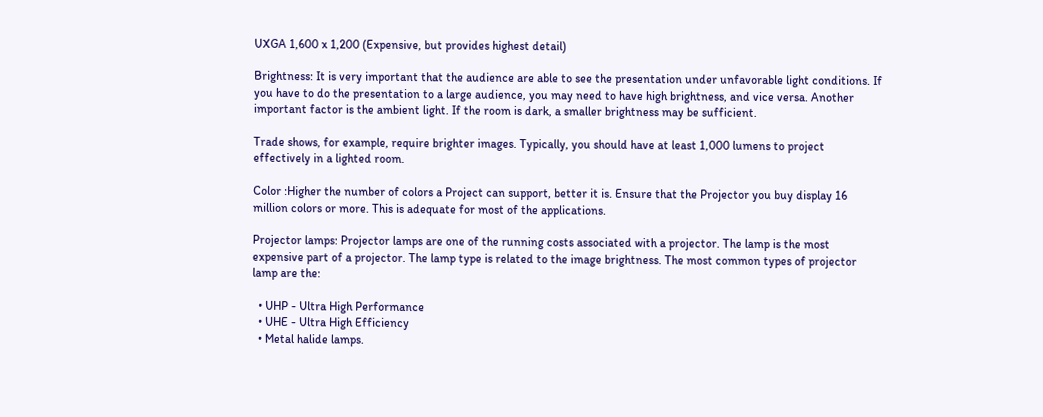UXGA 1,600 x 1,200 (Expensive, but provides highest detail)

Brightness: It is very important that the audience are able to see the presentation under unfavorable light conditions. If you have to do the presentation to a large audience, you may need to have high brightness, and vice versa. Another important factor is the ambient light. If the room is dark, a smaller brightness may be sufficient.

Trade shows, for example, require brighter images. Typically, you should have at least 1,000 lumens to project effectively in a lighted room.

Color :Higher the number of colors a Project can support, better it is. Ensure that the Projector you buy display 16 million colors or more. This is adequate for most of the applications.

Projector lamps: Projector lamps are one of the running costs associated with a projector. The lamp is the most expensive part of a projector. The lamp type is related to the image brightness. The most common types of projector lamp are the:

  • UHP - Ultra High Performance
  • UHE - Ultra High Efficiency
  • Metal halide lamps.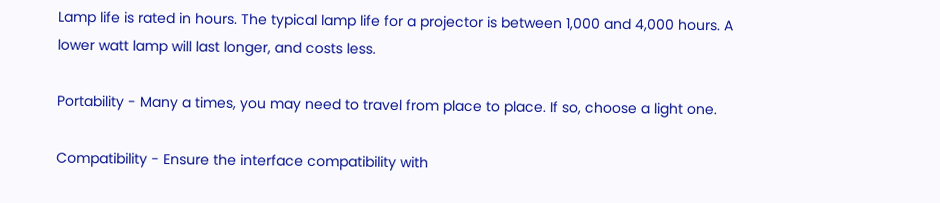Lamp life is rated in hours. The typical lamp life for a projector is between 1,000 and 4,000 hours. A lower watt lamp will last longer, and costs less.

Portability - Many a times, you may need to travel from place to place. If so, choose a light one.

Compatibility - Ensure the interface compatibility with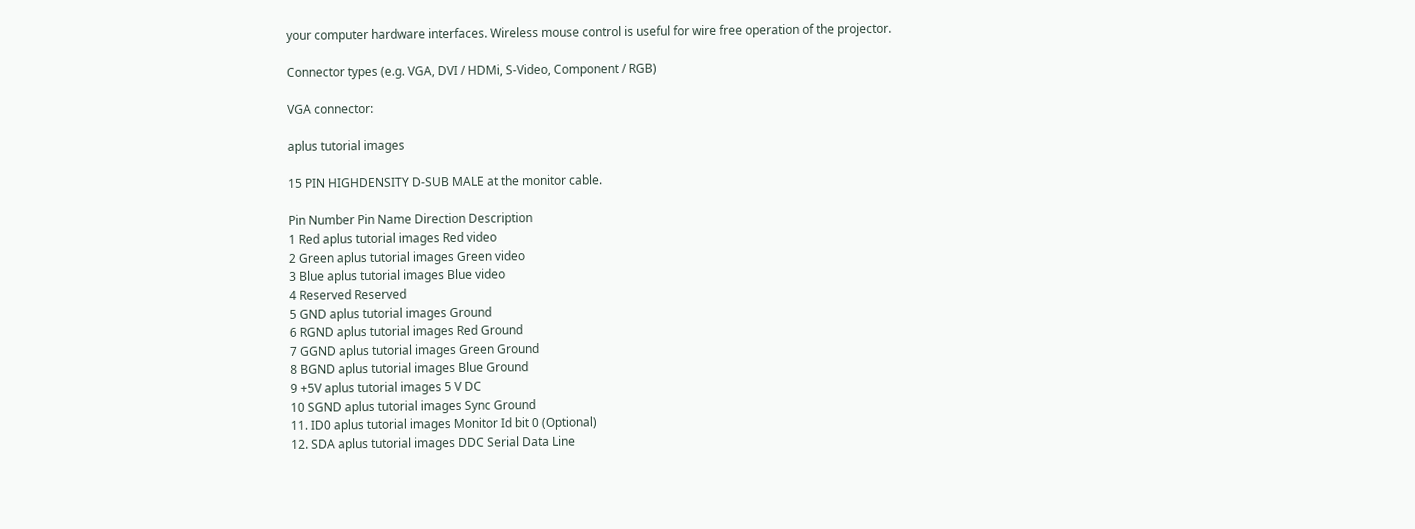your computer hardware interfaces. Wireless mouse control is useful for wire free operation of the projector.

Connector types (e.g. VGA, DVI / HDMi, S-Video, Component / RGB)

VGA connector:

aplus tutorial images

15 PIN HIGHDENSITY D-SUB MALE at the monitor cable.

Pin Number Pin Name Direction Description
1 Red aplus tutorial images Red video
2 Green aplus tutorial images Green video
3 Blue aplus tutorial images Blue video
4 Reserved Reserved
5 GND aplus tutorial images Ground
6 RGND aplus tutorial images Red Ground
7 GGND aplus tutorial images Green Ground
8 BGND aplus tutorial images Blue Ground
9 +5V aplus tutorial images 5 V DC
10 SGND aplus tutorial images Sync Ground
11. ID0 aplus tutorial images Monitor Id bit 0 (Optional)
12. SDA aplus tutorial images DDC Serial Data Line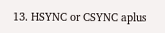13. HSYNC or CSYNC aplus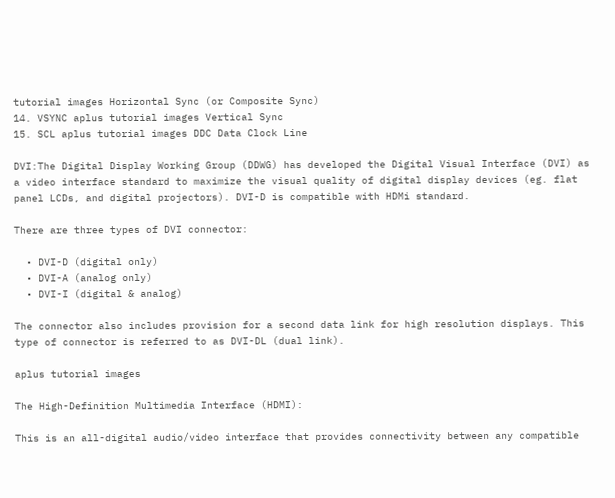tutorial images Horizontal Sync (or Composite Sync)
14. VSYNC aplus tutorial images Vertical Sync
15. SCL aplus tutorial images DDC Data Clock Line

DVI:The Digital Display Working Group (DDWG) has developed the Digital Visual Interface (DVI) as a video interface standard to maximize the visual quality of digital display devices (eg. flat panel LCDs, and digital projectors). DVI-D is compatible with HDMi standard.

There are three types of DVI connector:

  • DVI-D (digital only)
  • DVI-A (analog only)
  • DVI-I (digital & analog)

The connector also includes provision for a second data link for high resolution displays. This type of connector is referred to as DVI-DL (dual link).

aplus tutorial images

The High-Definition Multimedia Interface (HDMI):

This is an all-digital audio/video interface that provides connectivity between any compatible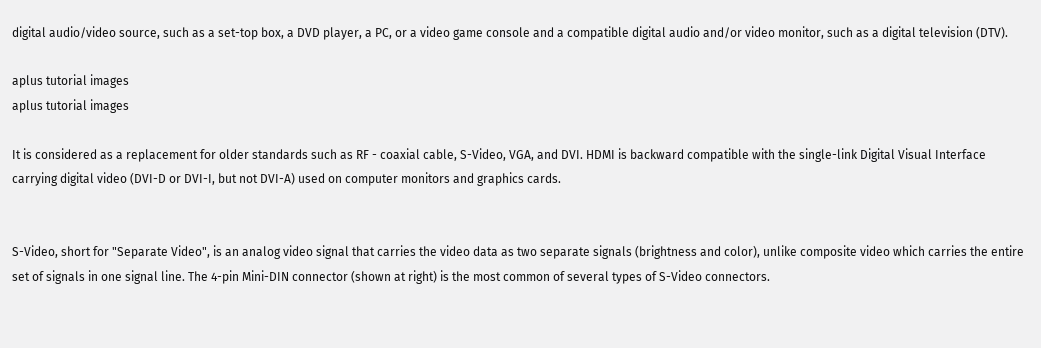digital audio/video source, such as a set-top box, a DVD player, a PC, or a video game console and a compatible digital audio and/or video monitor, such as a digital television (DTV).

aplus tutorial images
aplus tutorial images

It is considered as a replacement for older standards such as RF - coaxial cable, S-Video, VGA, and DVI. HDMI is backward compatible with the single-link Digital Visual Interface carrying digital video (DVI-D or DVI-I, but not DVI-A) used on computer monitors and graphics cards.


S-Video, short for "Separate Video", is an analog video signal that carries the video data as two separate signals (brightness and color), unlike composite video which carries the entire set of signals in one signal line. The 4-pin Mini-DIN connector (shown at right) is the most common of several types of S-Video connectors.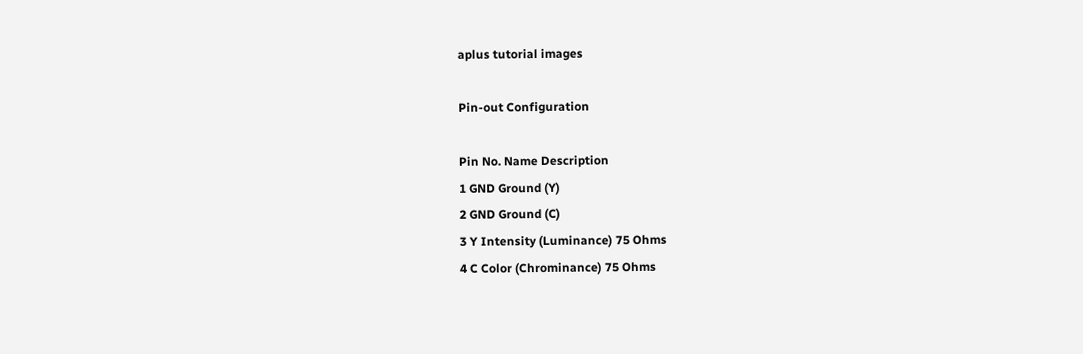aplus tutorial images

Pin-out Configuration

Pin No. Name Description
1 GND Ground (Y)
2 GND Ground (C)
3 Y Intensity (Luminance) 75 Ohms
4 C Color (Chrominance) 75 Ohms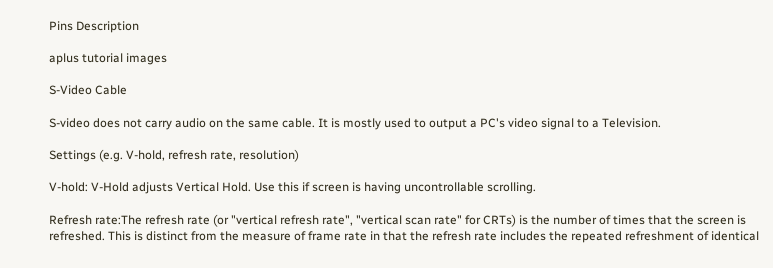Pins Description

aplus tutorial images

S-Video Cable

S-video does not carry audio on the same cable. It is mostly used to output a PC's video signal to a Television.

Settings (e.g. V-hold, refresh rate, resolution)

V-hold: V-Hold adjusts Vertical Hold. Use this if screen is having uncontrollable scrolling.

Refresh rate:The refresh rate (or "vertical refresh rate", "vertical scan rate" for CRTs) is the number of times that the screen is refreshed. This is distinct from the measure of frame rate in that the refresh rate includes the repeated refreshment of identical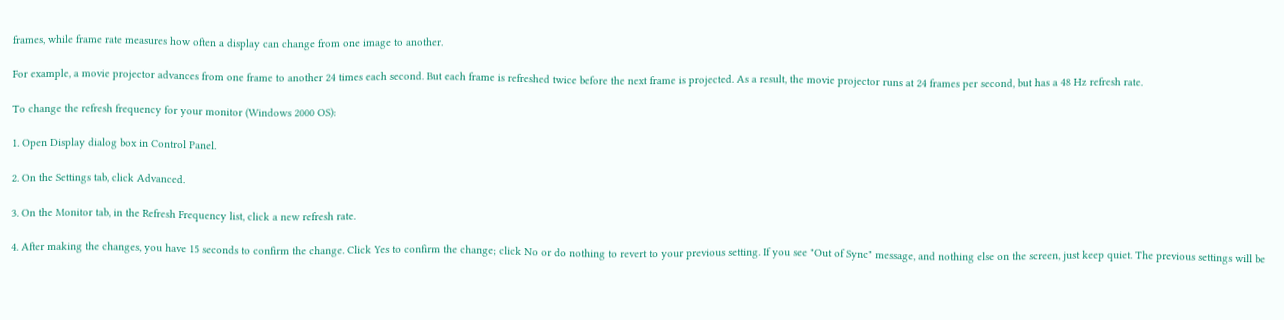frames, while frame rate measures how often a display can change from one image to another.

For example, a movie projector advances from one frame to another 24 times each second. But each frame is refreshed twice before the next frame is projected. As a result, the movie projector runs at 24 frames per second, but has a 48 Hz refresh rate.

To change the refresh frequency for your monitor (Windows 2000 OS):

1. Open Display dialog box in Control Panel.

2. On the Settings tab, click Advanced.

3. On the Monitor tab, in the Refresh Frequency list, click a new refresh rate.

4. After making the changes, you have 15 seconds to confirm the change. Click Yes to confirm the change; click No or do nothing to revert to your previous setting. If you see "Out of Sync" message, and nothing else on the screen, just keep quiet. The previous settings will be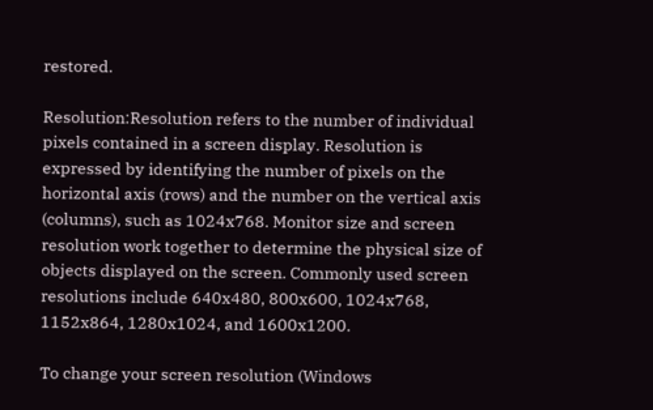restored.

Resolution:Resolution refers to the number of individual pixels contained in a screen display. Resolution is expressed by identifying the number of pixels on the horizontal axis (rows) and the number on the vertical axis (columns), such as 1024x768. Monitor size and screen resolution work together to determine the physical size of objects displayed on the screen. Commonly used screen resolutions include 640x480, 800x600, 1024x768, 1152x864, 1280x1024, and 1600x1200.

To change your screen resolution (Windows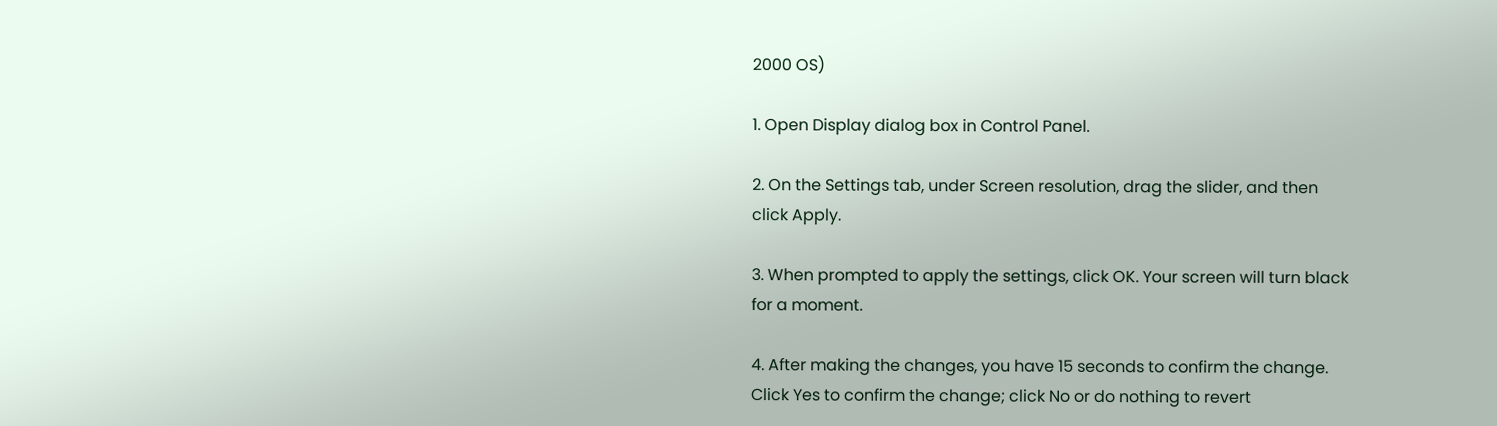2000 OS)

1. Open Display dialog box in Control Panel.

2. On the Settings tab, under Screen resolution, drag the slider, and then click Apply.

3. When prompted to apply the settings, click OK. Your screen will turn black for a moment.

4. After making the changes, you have 15 seconds to confirm the change. Click Yes to confirm the change; click No or do nothing to revert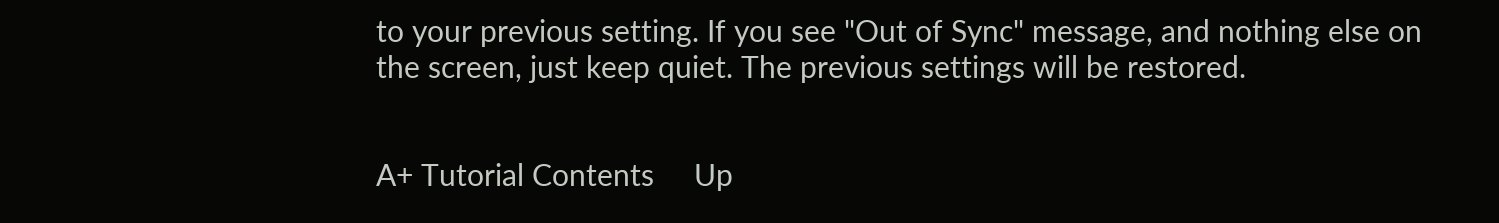to your previous setting. If you see "Out of Sync" message, and nothing else on the screen, just keep quiet. The previous settings will be restored.


A+ Tutorial Contents     Up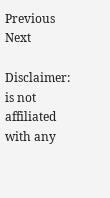Previous     Next

Disclaimer: is not affiliated with any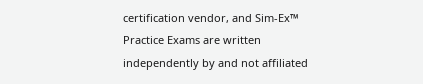certification vendor, and Sim-Ex™ Practice Exams are written independently by and not affiliated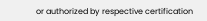or authorized by respective certification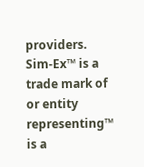providers. Sim-Ex™ is a trade mark of or entity representing™ is a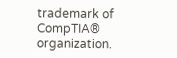trademark of CompTIA® organization.